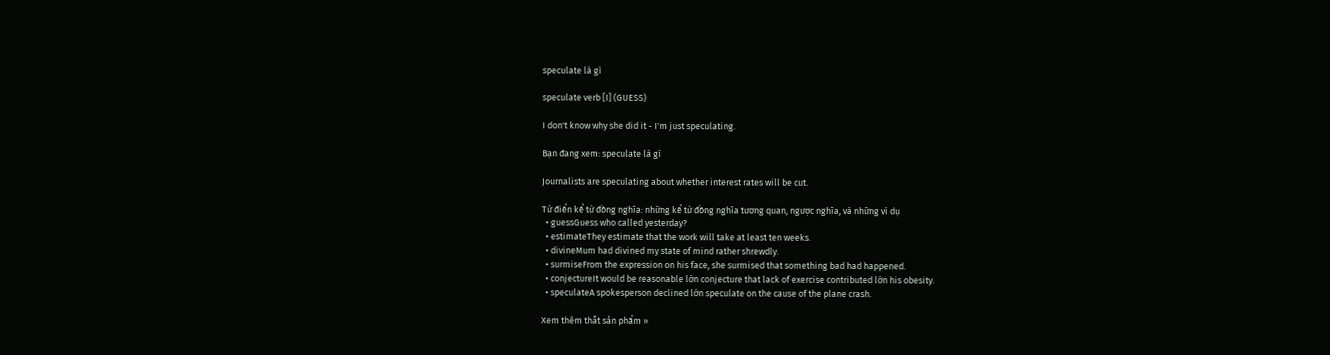speculate là gì

speculate verb [I] (GUESS)

I don't know why she did it - I'm just speculating.

Bạn đang xem: speculate là gì

Journalists are speculating about whether interest rates will be cut.

Từ điển kể từ đồng nghĩa: những kể từ đồng nghĩa tương quan, ngược nghĩa, và những ví dụ
  • guessGuess who called yesterday?
  • estimateThey estimate that the work will take at least ten weeks.
  • divineMum had divined my state of mind rather shrewdly.
  • surmiseFrom the expression on his face, she surmised that something bad had happened.
  • conjectureIt would be reasonable lớn conjecture that lack of exercise contributed lớn his obesity.
  • speculateA spokesperson declined lớn speculate on the cause of the plane crash.

Xem thêm thắt sản phẩm »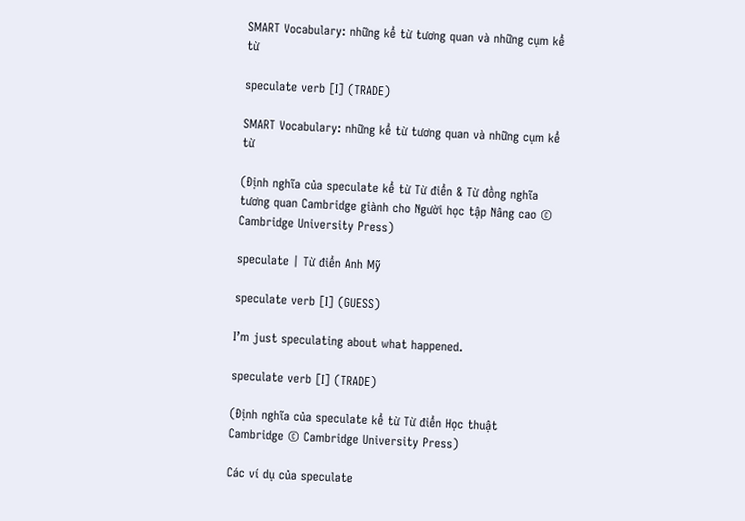SMART Vocabulary: những kể từ tương quan và những cụm kể từ

speculate verb [I] (TRADE)

SMART Vocabulary: những kể từ tương quan và những cụm kể từ

(Định nghĩa của speculate kể từ Từ điển & Từ đồng nghĩa tương quan Cambridge giành cho Người học tập Nâng cao © Cambridge University Press)

speculate | Từ điển Anh Mỹ

speculate verb [I] (GUESS)

I’m just speculating about what happened.

speculate verb [I] (TRADE)

(Định nghĩa của speculate kể từ Từ điển Học thuật Cambridge © Cambridge University Press)

Các ví dụ của speculate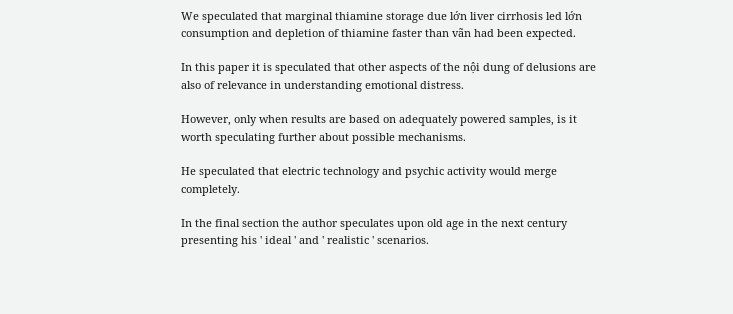We speculated that marginal thiamine storage due lớn liver cirrhosis led lớn consumption and depletion of thiamine faster than vãn had been expected.

In this paper it is speculated that other aspects of the nội dung of delusions are also of relevance in understanding emotional distress.

However, only when results are based on adequately powered samples, is it worth speculating further about possible mechanisms.

He speculated that electric technology and psychic activity would merge completely.

In the final section the author speculates upon old age in the next century presenting his ' ideal ' and ' realistic ' scenarios.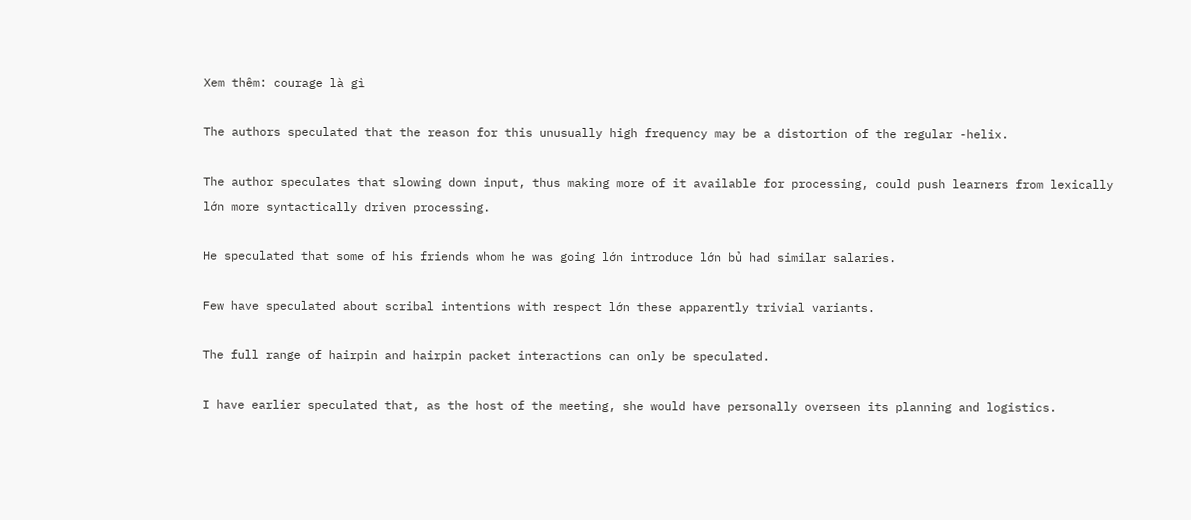Xem thêm: courage là gì

The authors speculated that the reason for this unusually high frequency may be a distortion of the regular -helix.

The author speculates that slowing down input, thus making more of it available for processing, could push learners from lexically lớn more syntactically driven processing.

He speculated that some of his friends whom he was going lớn introduce lớn bủ had similar salaries.

Few have speculated about scribal intentions with respect lớn these apparently trivial variants.

The full range of hairpin and hairpin packet interactions can only be speculated.

I have earlier speculated that, as the host of the meeting, she would have personally overseen its planning and logistics.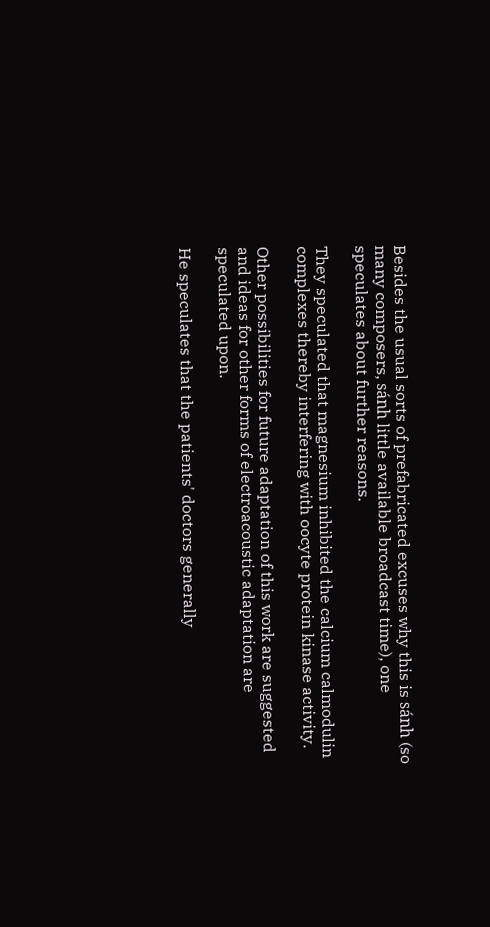Besides the usual sorts of prefabricated excuses why this is sánh (so many composers, sánh little available broadcast time), one speculates about further reasons.

They speculated that magnesium inhibited the calcium calmodulin complexes thereby interfering with oocyte protein kinase activity.

Other possibilities for future adaptation of this work are suggested and ideas for other forms of electroacoustic adaptation are speculated upon.

He speculates that the patients' doctors generally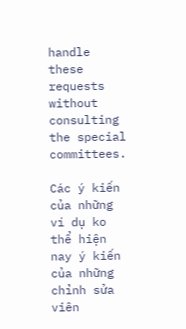handle these requests without consulting the special committees.

Các ý kiến của những ví dụ ko thể hiện nay ý kiến của những chỉnh sửa viên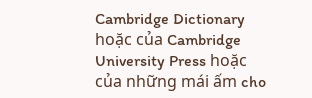Cambridge Dictionary hoặc của Cambridge University Press hoặc của những mái ấm cho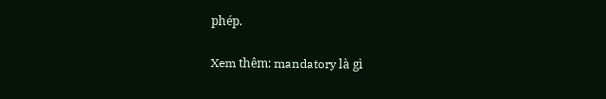phép.

Xem thêm: mandatory là gì